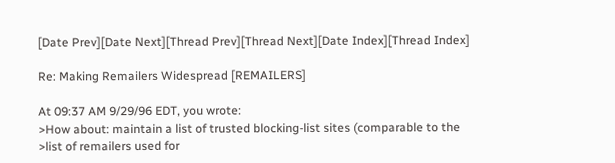[Date Prev][Date Next][Thread Prev][Thread Next][Date Index][Thread Index]

Re: Making Remailers Widespread [REMAILERS]

At 09:37 AM 9/29/96 EDT, you wrote:
>How about: maintain a list of trusted blocking-list sites (comparable to the
>list of remailers used for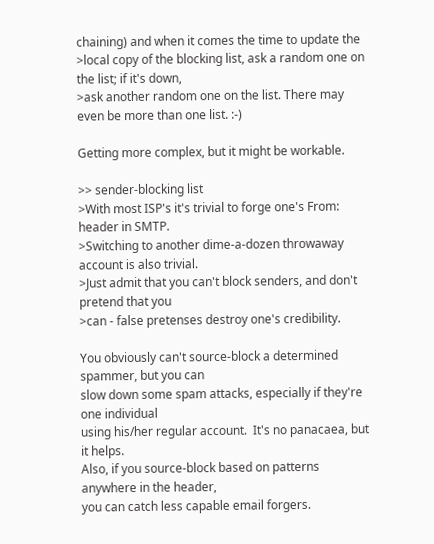chaining) and when it comes the time to update the
>local copy of the blocking list, ask a random one on the list; if it's down,
>ask another random one on the list. There may even be more than one list. :-)

Getting more complex, but it might be workable.

>> sender-blocking list
>With most ISP's it's trivial to forge one's From: header in SMTP.
>Switching to another dime-a-dozen throwaway account is also trivial.
>Just admit that you can't block senders, and don't pretend that you
>can - false pretenses destroy one's credibility.

You obviously can't source-block a determined spammer, but you can
slow down some spam attacks, especially if they're one individual
using his/her regular account.  It's no panacaea, but it helps.
Also, if you source-block based on patterns anywhere in the header,
you can catch less capable email forgers.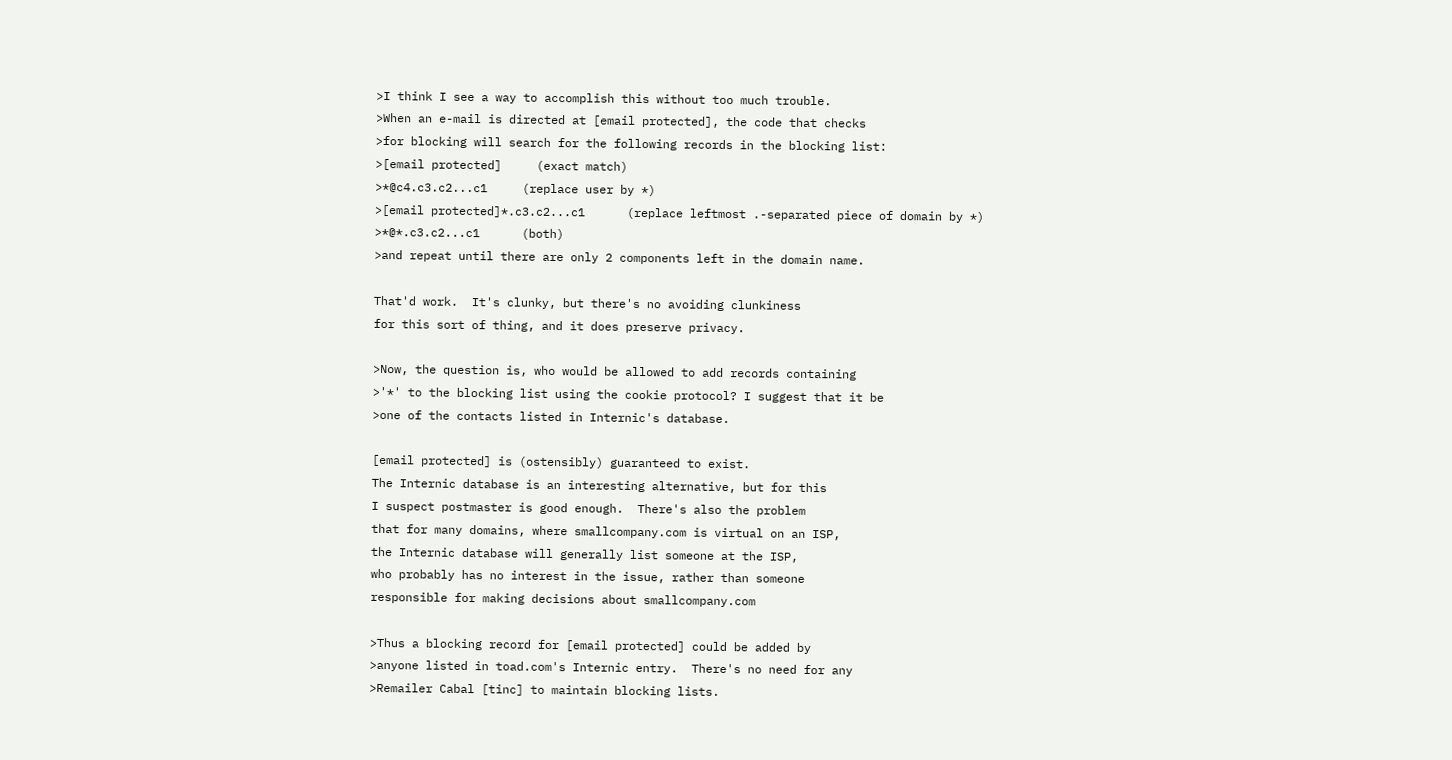>I think I see a way to accomplish this without too much trouble.
>When an e-mail is directed at [email protected], the code that checks
>for blocking will search for the following records in the blocking list:
>[email protected]     (exact match)
>*@c4.c3.c2...c1     (replace user by *)
>[email protected]*.c3.c2...c1      (replace leftmost .-separated piece of domain by *)
>*@*.c3.c2...c1      (both)
>and repeat until there are only 2 components left in the domain name.

That'd work.  It's clunky, but there's no avoiding clunkiness
for this sort of thing, and it does preserve privacy.

>Now, the question is, who would be allowed to add records containing
>'*' to the blocking list using the cookie protocol? I suggest that it be
>one of the contacts listed in Internic's database.

[email protected] is (ostensibly) guaranteed to exist.
The Internic database is an interesting alternative, but for this
I suspect postmaster is good enough.  There's also the problem
that for many domains, where smallcompany.com is virtual on an ISP,
the Internic database will generally list someone at the ISP,
who probably has no interest in the issue, rather than someone
responsible for making decisions about smallcompany.com

>Thus a blocking record for [email protected] could be added by
>anyone listed in toad.com's Internic entry.  There's no need for any
>Remailer Cabal [tinc] to maintain blocking lists.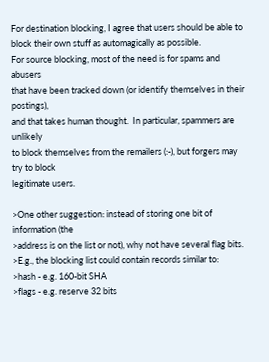For destination blocking, I agree that users should be able to
block their own stuff as automagically as possible.
For source blocking, most of the need is for spams and abusers
that have been tracked down (or identify themselves in their postings),
and that takes human thought.  In particular, spammers are unlikely
to block themselves from the remailers (:-), but forgers may try to block
legitimate users.

>One other suggestion: instead of storing one bit of information (the
>address is on the list or not), why not have several flag bits.
>E.g., the blocking list could contain records similar to:
>hash - e.g. 160-bit SHA
>flags - e.g. reserve 32 bits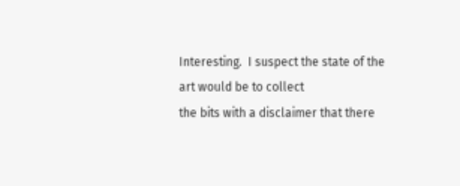Interesting.  I suspect the state of the art would be to collect
the bits with a disclaimer that there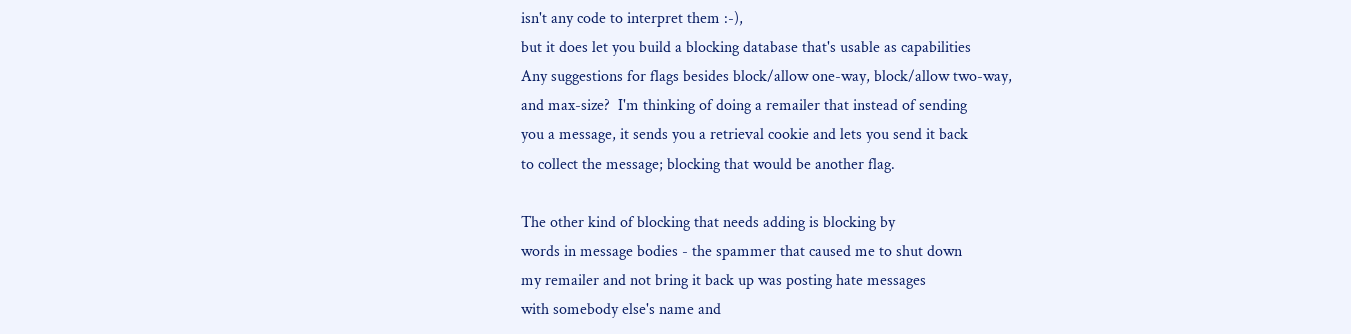isn't any code to interpret them :-),
but it does let you build a blocking database that's usable as capabilities
Any suggestions for flags besides block/allow one-way, block/allow two-way,
and max-size?  I'm thinking of doing a remailer that instead of sending
you a message, it sends you a retrieval cookie and lets you send it back
to collect the message; blocking that would be another flag.

The other kind of blocking that needs adding is blocking by
words in message bodies - the spammer that caused me to shut down
my remailer and not bring it back up was posting hate messages
with somebody else's name and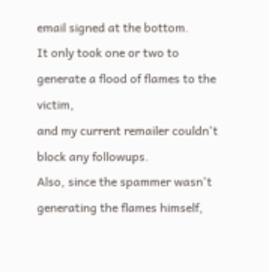email signed at the bottom.
It only took one or two to generate a flood of flames to the victim,
and my current remailer couldn't block any followups.
Also, since the spammer wasn't generating the flames himself,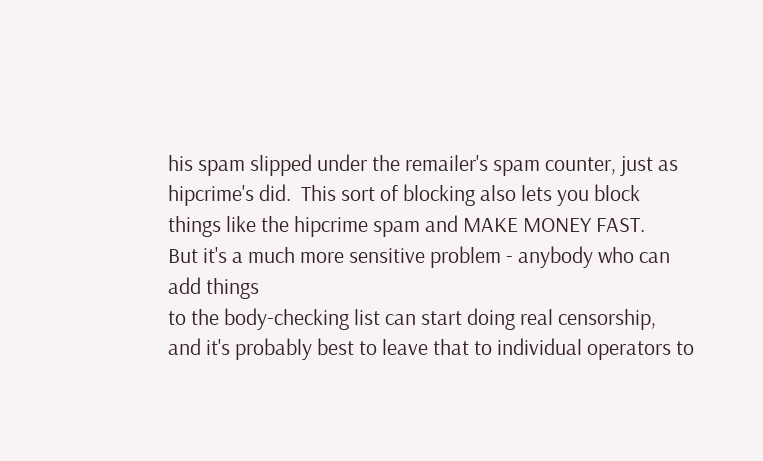his spam slipped under the remailer's spam counter, just as
hipcrime's did.  This sort of blocking also lets you block
things like the hipcrime spam and MAKE MONEY FAST.
But it's a much more sensitive problem - anybody who can add things
to the body-checking list can start doing real censorship,
and it's probably best to leave that to individual operators to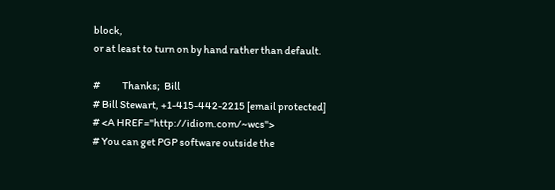block,
or at least to turn on by hand rather than default.

#           Thanks;  Bill
# Bill Stewart, +1-415-442-2215 [email protected]
# <A HREF="http://idiom.com/~wcs">
# You can get PGP software outside the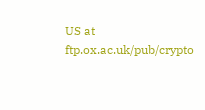US at ftp.ox.ac.uk/pub/crypto